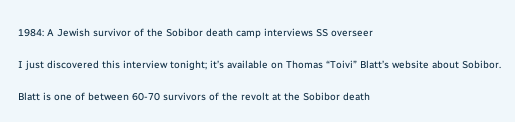1984: A Jewish survivor of the Sobibor death camp interviews SS overseer

I just discovered this interview tonight; it’s available on Thomas “Toivi” Blatt’s website about Sobibor.

Blatt is one of between 60-70 survivors of the revolt at the Sobibor death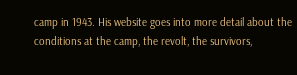camp in 1943. His website goes into more detail about the conditions at the camp, the revolt, the survivors,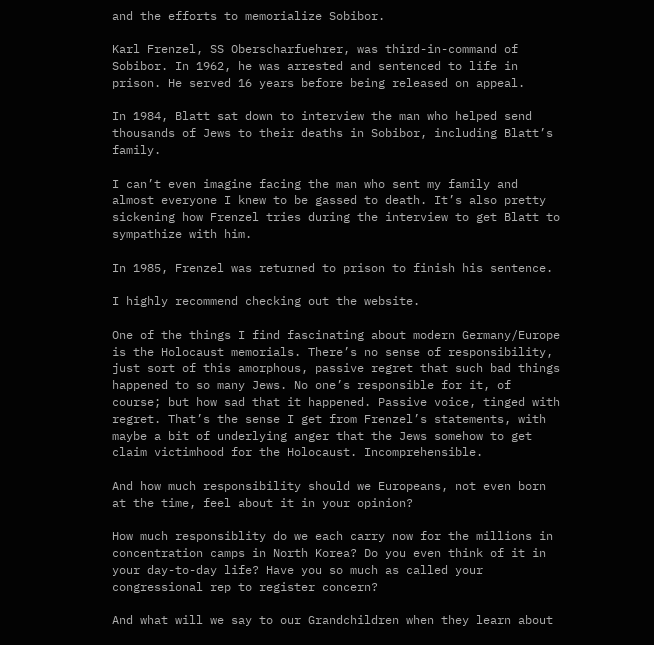and the efforts to memorialize Sobibor.

Karl Frenzel, SS Oberscharfuehrer, was third-in-command of Sobibor. In 1962, he was arrested and sentenced to life in prison. He served 16 years before being released on appeal.

In 1984, Blatt sat down to interview the man who helped send thousands of Jews to their deaths in Sobibor, including Blatt’s family.

I can’t even imagine facing the man who sent my family and almost everyone I knew to be gassed to death. It’s also pretty sickening how Frenzel tries during the interview to get Blatt to sympathize with him.

In 1985, Frenzel was returned to prison to finish his sentence.

I highly recommend checking out the website.

One of the things I find fascinating about modern Germany/Europe is the Holocaust memorials. There’s no sense of responsibility, just sort of this amorphous, passive regret that such bad things happened to so many Jews. No one’s responsible for it, of course; but how sad that it happened. Passive voice, tinged with regret. That’s the sense I get from Frenzel’s statements, with maybe a bit of underlying anger that the Jews somehow to get claim victimhood for the Holocaust. Incomprehensible.

And how much responsibility should we Europeans, not even born at the time, feel about it in your opinion?

How much responsiblity do we each carry now for the millions in concentration camps in North Korea? Do you even think of it in your day-to-day life? Have you so much as called your congressional rep to register concern?

And what will we say to our Grandchildren when they learn about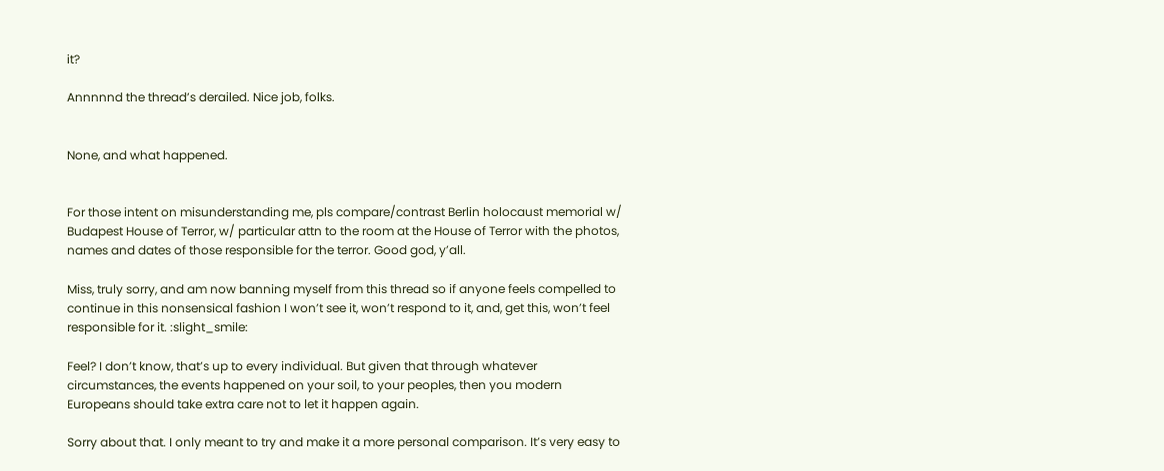it?

Annnnnd the thread’s derailed. Nice job, folks.


None, and what happened.


For those intent on misunderstanding me, pls compare/contrast Berlin holocaust memorial w/ Budapest House of Terror, w/ particular attn to the room at the House of Terror with the photos, names and dates of those responsible for the terror. Good god, y’all.

Miss, truly sorry, and am now banning myself from this thread so if anyone feels compelled to continue in this nonsensical fashion I won’t see it, won’t respond to it, and, get this, won’t feel responsible for it. :slight_smile:

Feel? I don’t know, that’s up to every individual. But given that through whatever circumstances, the events happened on your soil, to your peoples, then you modern Europeans should take extra care not to let it happen again.

Sorry about that. I only meant to try and make it a more personal comparison. It’s very easy to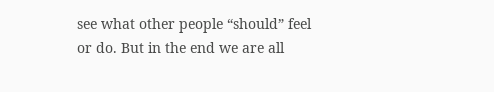see what other people “should” feel or do. But in the end we are all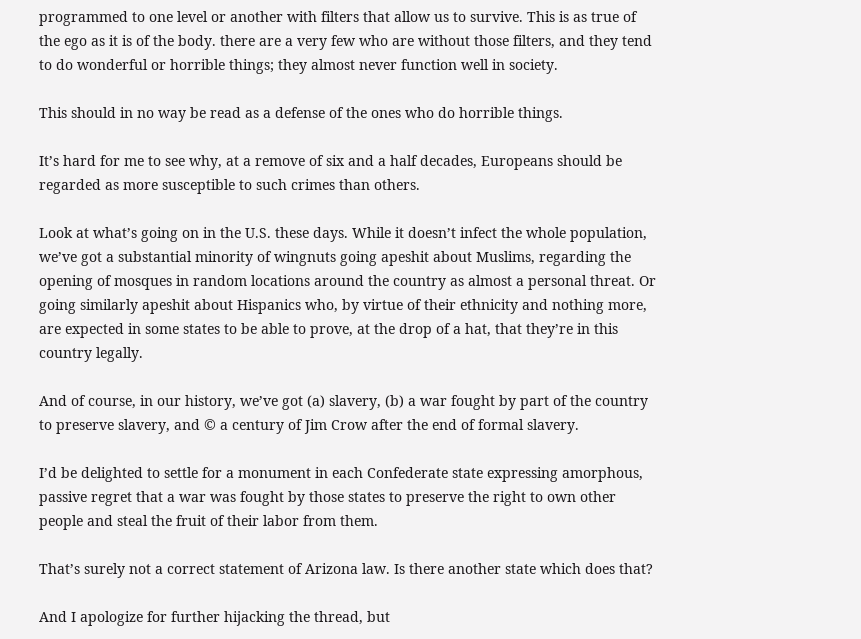programmed to one level or another with filters that allow us to survive. This is as true of the ego as it is of the body. there are a very few who are without those filters, and they tend to do wonderful or horrible things; they almost never function well in society.

This should in no way be read as a defense of the ones who do horrible things.

It’s hard for me to see why, at a remove of six and a half decades, Europeans should be regarded as more susceptible to such crimes than others.

Look at what’s going on in the U.S. these days. While it doesn’t infect the whole population, we’ve got a substantial minority of wingnuts going apeshit about Muslims, regarding the opening of mosques in random locations around the country as almost a personal threat. Or going similarly apeshit about Hispanics who, by virtue of their ethnicity and nothing more, are expected in some states to be able to prove, at the drop of a hat, that they’re in this country legally.

And of course, in our history, we’ve got (a) slavery, (b) a war fought by part of the country to preserve slavery, and © a century of Jim Crow after the end of formal slavery.

I’d be delighted to settle for a monument in each Confederate state expressing amorphous, passive regret that a war was fought by those states to preserve the right to own other people and steal the fruit of their labor from them.

That’s surely not a correct statement of Arizona law. Is there another state which does that?

And I apologize for further hijacking the thread, but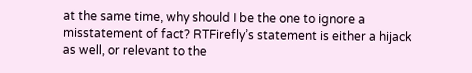at the same time, why should I be the one to ignore a misstatement of fact? RTFirefly’s statement is either a hijack as well, or relevant to the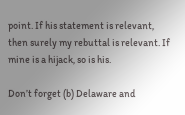point. If his statement is relevant, then surely my rebuttal is relevant. If mine is a hijack, so is his.

Don’t forget (b) Delaware and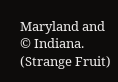Maryland and © Indiana. (Strange Fruit)